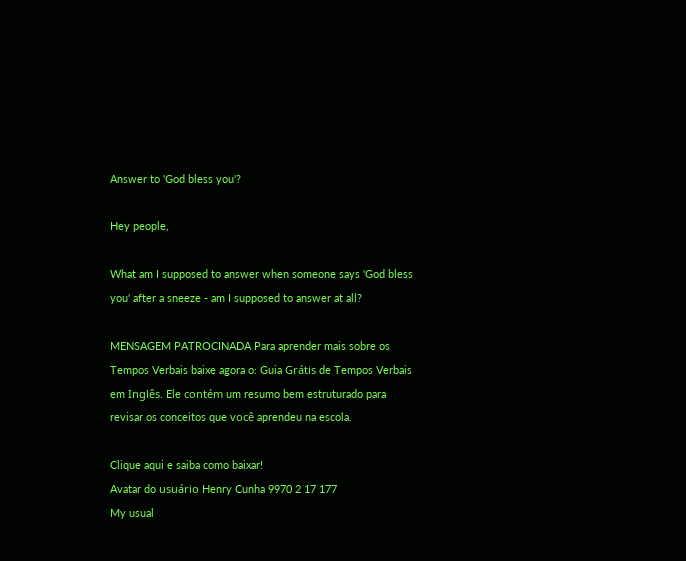Answer to 'God bless you'?

Hey people,

What am I supposed to answer when someone says 'God bless you' after a sneeze - am I supposed to answer at all?

MENSAGEM PATROCINADA Para aprender mais sobre os Tempos Verbais baixe agora o: Guia Grátis de Tempos Verbais em Inglês. Ele contém um resumo bem estruturado para revisar os conceitos que você aprendeu na escola.

Clique aqui e saiba como baixar!
Avatar do usuário Henry Cunha 9970 2 17 177
My usual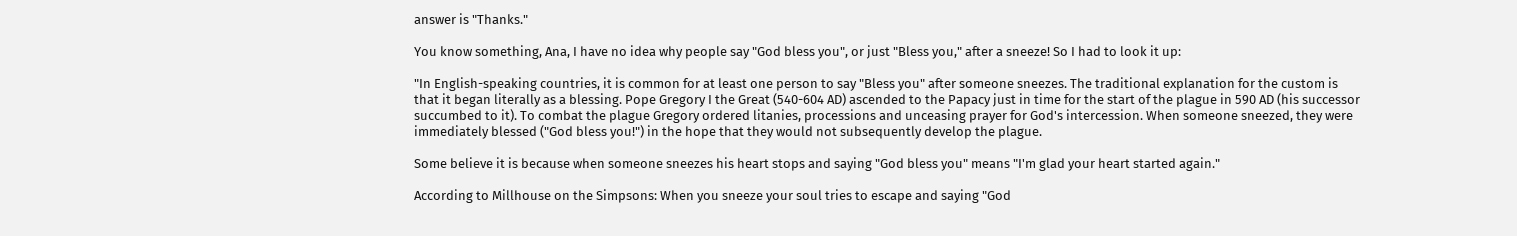answer is "Thanks."

You know something, Ana, I have no idea why people say "God bless you", or just "Bless you," after a sneeze! So I had to look it up:

"In English-speaking countries, it is common for at least one person to say "Bless you" after someone sneezes. The traditional explanation for the custom is that it began literally as a blessing. Pope Gregory I the Great (540-604 AD) ascended to the Papacy just in time for the start of the plague in 590 AD (his successor succumbed to it). To combat the plague Gregory ordered litanies, processions and unceasing prayer for God's intercession. When someone sneezed, they were immediately blessed ("God bless you!") in the hope that they would not subsequently develop the plague.

Some believe it is because when someone sneezes his heart stops and saying "God bless you" means "I'm glad your heart started again."

According to Millhouse on the Simpsons: When you sneeze your soul tries to escape and saying "God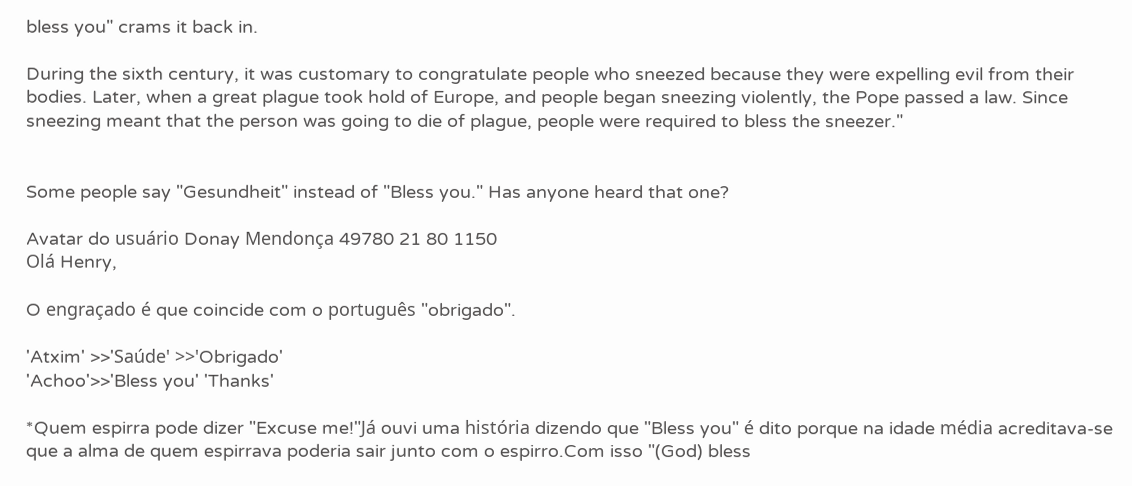bless you" crams it back in.

During the sixth century, it was customary to congratulate people who sneezed because they were expelling evil from their bodies. Later, when a great plague took hold of Europe, and people began sneezing violently, the Pope passed a law. Since sneezing meant that the person was going to die of plague, people were required to bless the sneezer."


Some people say "Gesundheit" instead of "Bless you." Has anyone heard that one?

Avatar do usuário Donay Mendonça 49780 21 80 1150
Olá Henry,

O engraçado é que coincide com o português "obrigado".

'Atxim' >>'Saúde' >>'Obrigado'
'Achoo'>>'Bless you' 'Thanks'

*Quem espirra pode dizer "Excuse me!"Já ouvi uma história dizendo que "Bless you" é dito porque na idade média acreditava-se que a alma de quem espirrava poderia sair junto com o espirro.Com isso "(God) bless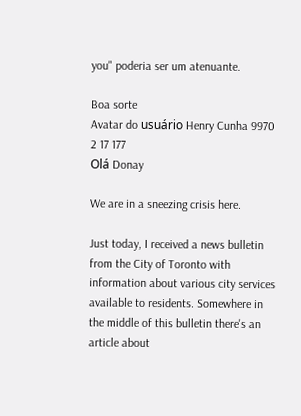you" poderia ser um atenuante.

Boa sorte
Avatar do usuário Henry Cunha 9970 2 17 177
Olá Donay

We are in a sneezing crisis here.

Just today, I received a news bulletin from the City of Toronto with information about various city services available to residents. Somewhere in the middle of this bulletin there's an article about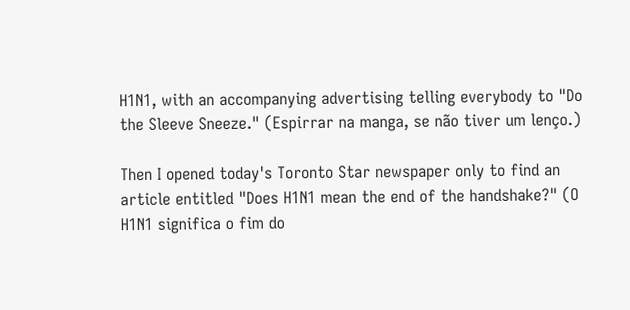H1N1, with an accompanying advertising telling everybody to "Do the Sleeve Sneeze." (Espirrar na manga, se não tiver um lenço.)

Then I opened today's Toronto Star newspaper only to find an article entitled "Does H1N1 mean the end of the handshake?" (O H1N1 significa o fim do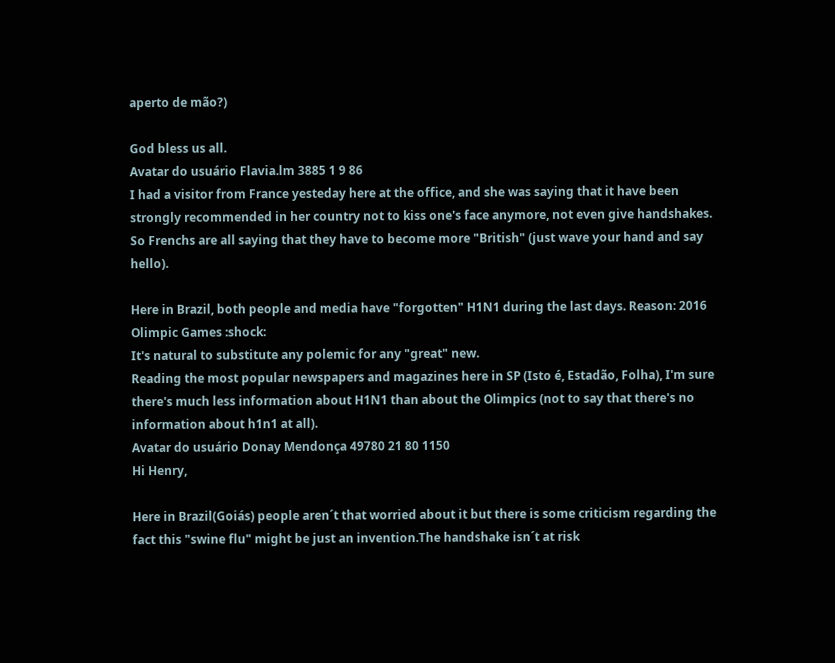aperto de mão?)

God bless us all.
Avatar do usuário Flavia.lm 3885 1 9 86
I had a visitor from France yesteday here at the office, and she was saying that it have been strongly recommended in her country not to kiss one's face anymore, not even give handshakes. So Frenchs are all saying that they have to become more "British" (just wave your hand and say hello).

Here in Brazil, both people and media have "forgotten" H1N1 during the last days. Reason: 2016 Olimpic Games :shock:
It's natural to substitute any polemic for any "great" new.
Reading the most popular newspapers and magazines here in SP (Isto é, Estadão, Folha), I'm sure there's much less information about H1N1 than about the Olimpics (not to say that there's no information about h1n1 at all).
Avatar do usuário Donay Mendonça 49780 21 80 1150
Hi Henry,

Here in Brazil(Goiás) people aren´t that worried about it but there is some criticism regarding the fact this "swine flu" might be just an invention.The handshake isn´t at risk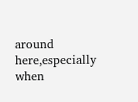around here,especially when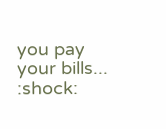you pay your bills... :shock: